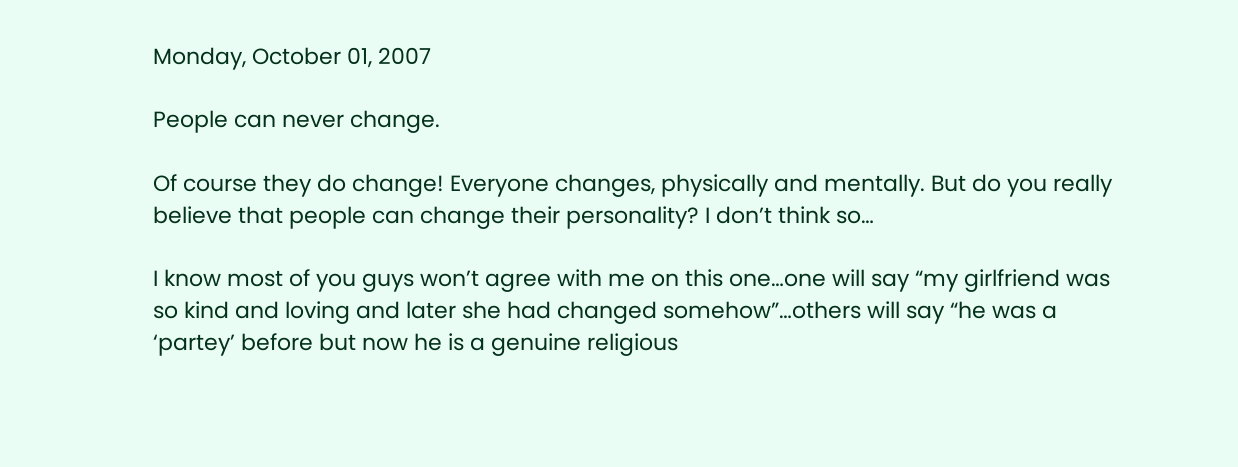Monday, October 01, 2007

People can never change.

Of course they do change! Everyone changes, physically and mentally. But do you really believe that people can change their personality? I don’t think so…

I know most of you guys won’t agree with me on this one…one will say “my girlfriend was so kind and loving and later she had changed somehow”…others will say “he was a ‘partey’ before but now he is a genuine religious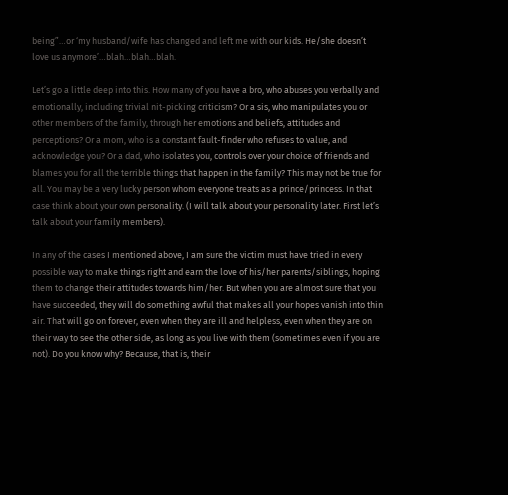being”…or ‘my husband/wife has changed and left me with our kids. He/she doesn’t love us anymore’…blah…blah…blah.

Let’s go a little deep into this. How many of you have a bro, who abuses you verbally and emotionally, including trivial nit-picking criticism? Or a sis, who manipulates you or other members of the family, through her emotions and beliefs, attitudes and perceptions? Or a mom, who is a constant fault-finder who refuses to value, and acknowledge you? Or a dad, who isolates you, controls over your choice of friends and blames you for all the terrible things that happen in the family? This may not be true for all. You may be a very lucky person whom everyone treats as a prince/princess. In that case think about your own personality. (I will talk about your personality later. First let’s talk about your family members).

In any of the cases I mentioned above, I am sure the victim must have tried in every possible way to make things right and earn the love of his/her parents/siblings, hoping them to change their attitudes towards him/her. But when you are almost sure that you have succeeded, they will do something awful that makes all your hopes vanish into thin air. That will go on forever, even when they are ill and helpless, even when they are on their way to see the other side, as long as you live with them (sometimes even if you are not). Do you know why? Because, that is, their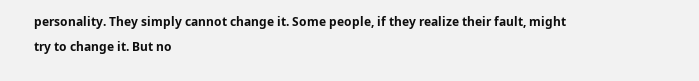personality. They simply cannot change it. Some people, if they realize their fault, might try to change it. But no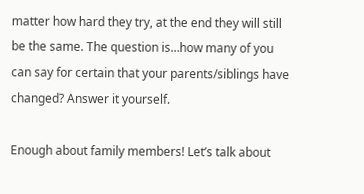matter how hard they try, at the end they will still be the same. The question is…how many of you can say for certain that your parents/siblings have changed? Answer it yourself.

Enough about family members! Let’s talk about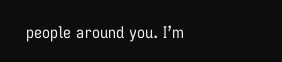people around you. I’m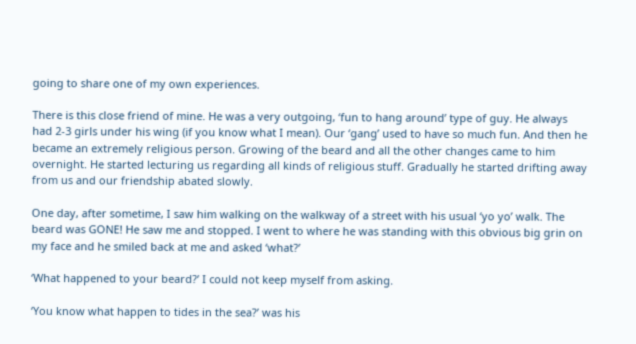going to share one of my own experiences.

There is this close friend of mine. He was a very outgoing, ‘fun to hang around’ type of guy. He always had 2-3 girls under his wing (if you know what I mean). Our ‘gang’ used to have so much fun. And then he became an extremely religious person. Growing of the beard and all the other changes came to him overnight. He started lecturing us regarding all kinds of religious stuff. Gradually he started drifting away from us and our friendship abated slowly.

One day, after sometime, I saw him walking on the walkway of a street with his usual ‘yo yo’ walk. The beard was GONE! He saw me and stopped. I went to where he was standing with this obvious big grin on my face and he smiled back at me and asked ‘what?’

‘What happened to your beard?’ I could not keep myself from asking.

‘You know what happen to tides in the sea?’ was his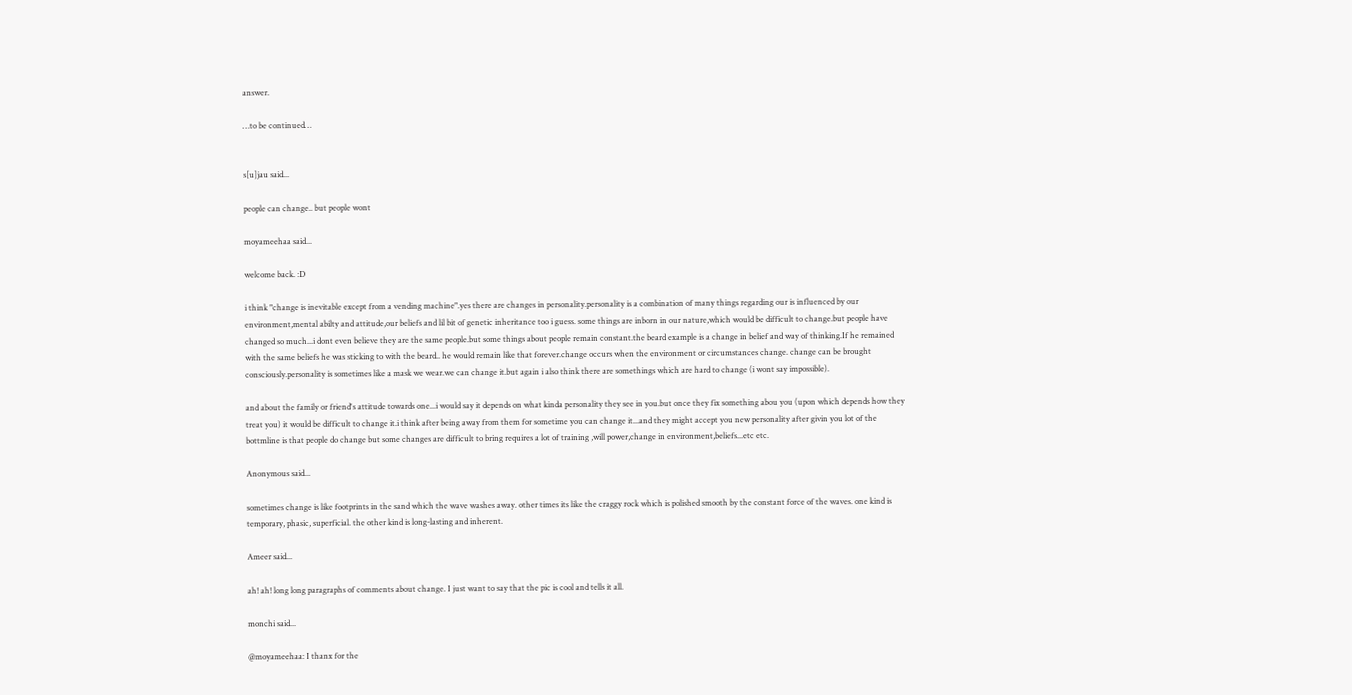answer.

…to be continued…


s[u]jau said...

people can change.. but people wont

moyameehaa said...

welcome back. :D

i think "change is inevitable except from a vending machine".yes there are changes in personality.personality is a combination of many things regarding our is influenced by our environment,mental abilty and attitude,our beliefs and lil bit of genetic inheritance too i guess. some things are inborn in our nature,which would be difficult to change.but people have changed so much...i dont even believe they are the same people.but some things about people remain constant.the beard example is a change in belief and way of thinking.If he remained with the same beliefs he was sticking to with the beard.. he would remain like that forever.change occurs when the environment or circumstances change. change can be brought consciously.personality is sometimes like a mask we wear.we can change it.but again i also think there are somethings which are hard to change (i wont say impossible).

and about the family or friend's attitude towards one...i would say it depends on what kinda personality they see in you.but once they fix something abou you (upon which depends how they treat you) it would be difficult to change it.i think after being away from them for sometime you can change it...and they might accept you new personality after givin you lot of the bottmline is that people do change but some changes are difficult to bring requires a lot of training ,will power,change in environment,beliefs...etc etc.

Anonymous said...

sometimes change is like footprints in the sand which the wave washes away. other times its like the craggy rock which is polished smooth by the constant force of the waves. one kind is temporary, phasic, superficial. the other kind is long-lasting and inherent.

Ameer said...

ah! ah! long long paragraphs of comments about change. I just want to say that the pic is cool and tells it all.

monchi said...

@moyameehaa: I thanx for the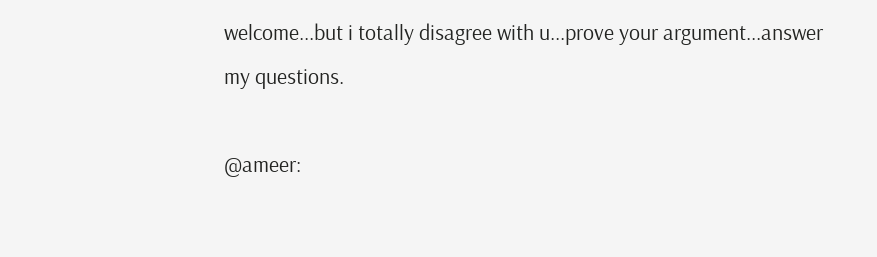welcome...but i totally disagree with u...prove your argument...answer my questions.

@ameer: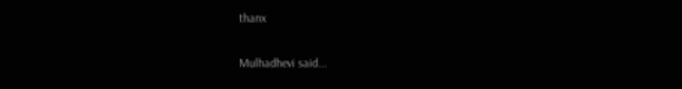thanx

Mulhadhevi said...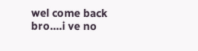wel come back bro....i ve no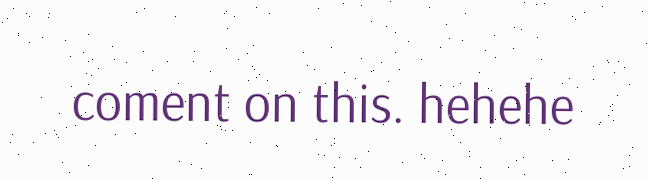coment on this. hehehe